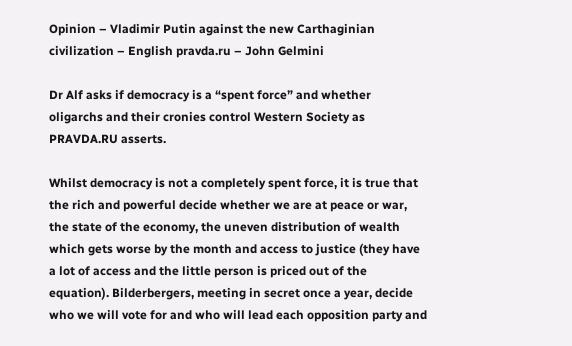Opinion – Vladimir Putin against the new Carthaginian civilization – English pravda.ru – John Gelmini

Dr Alf asks if democracy is a “spent force” and whether oligarchs and their cronies control Western Society as PRAVDA.RU asserts.

Whilst democracy is not a completely spent force, it is true that the rich and powerful decide whether we are at peace or war, the state of the economy, the uneven distribution of wealth which gets worse by the month and access to justice (they have a lot of access and the little person is priced out of the equation). Bilderbergers, meeting in secret once a year, decide who we will vote for and who will lead each opposition party and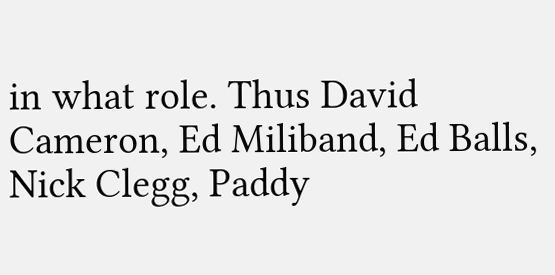in what role. Thus David Cameron, Ed Miliband, Ed Balls, Nick Clegg, Paddy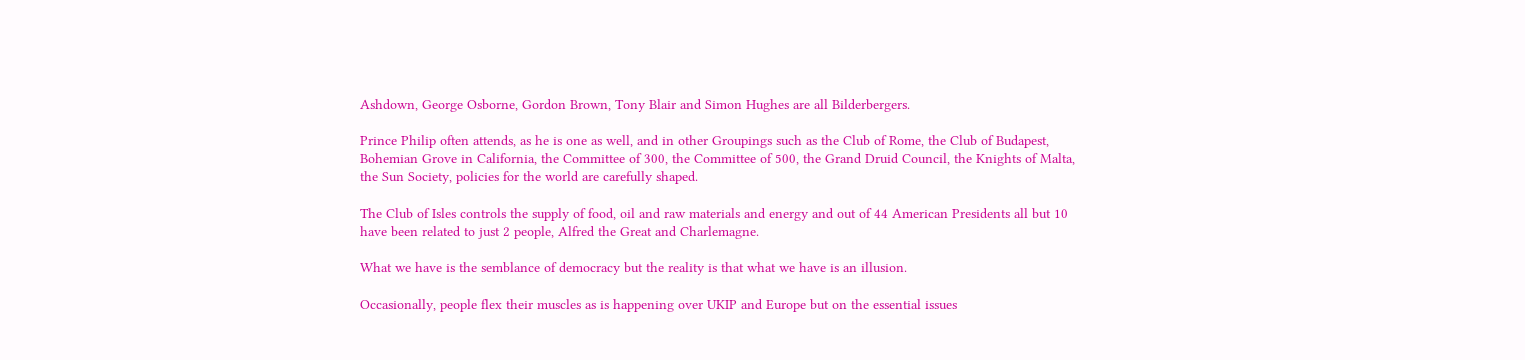Ashdown, George Osborne, Gordon Brown, Tony Blair and Simon Hughes are all Bilderbergers.

Prince Philip often attends, as he is one as well, and in other Groupings such as the Club of Rome, the Club of Budapest, Bohemian Grove in California, the Committee of 300, the Committee of 500, the Grand Druid Council, the Knights of Malta, the Sun Society, policies for the world are carefully shaped.

The Club of Isles controls the supply of food, oil and raw materials and energy and out of 44 American Presidents all but 10 have been related to just 2 people, Alfred the Great and Charlemagne.

What we have is the semblance of democracy but the reality is that what we have is an illusion.

Occasionally, people flex their muscles as is happening over UKIP and Europe but on the essential issues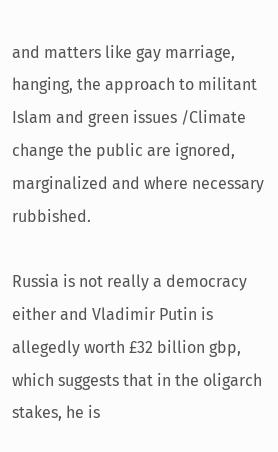and matters like gay marriage, hanging, the approach to militant Islam and green issues /Climate change the public are ignored, marginalized and where necessary rubbished.

Russia is not really a democracy either and Vladimir Putin is allegedly worth £32 billion gbp, which suggests that in the oligarch stakes, he is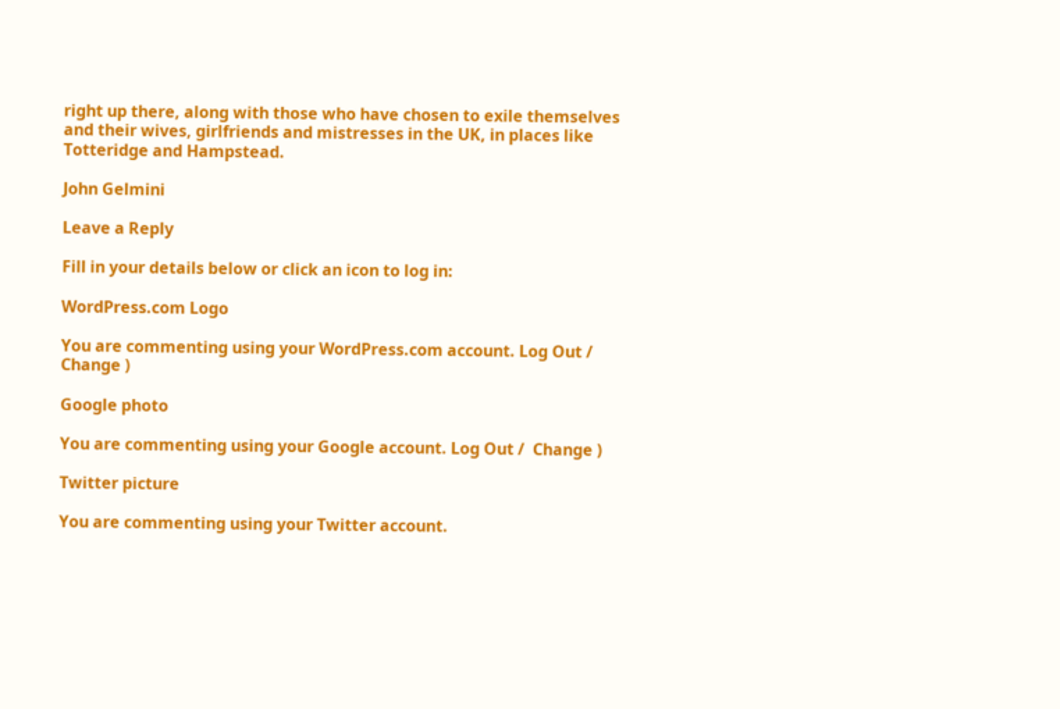right up there, along with those who have chosen to exile themselves and their wives, girlfriends and mistresses in the UK, in places like Totteridge and Hampstead.

John Gelmini

Leave a Reply

Fill in your details below or click an icon to log in:

WordPress.com Logo

You are commenting using your WordPress.com account. Log Out /  Change )

Google photo

You are commenting using your Google account. Log Out /  Change )

Twitter picture

You are commenting using your Twitter account.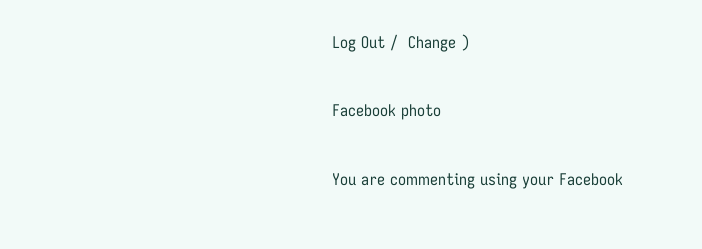Log Out /  Change )

Facebook photo

You are commenting using your Facebook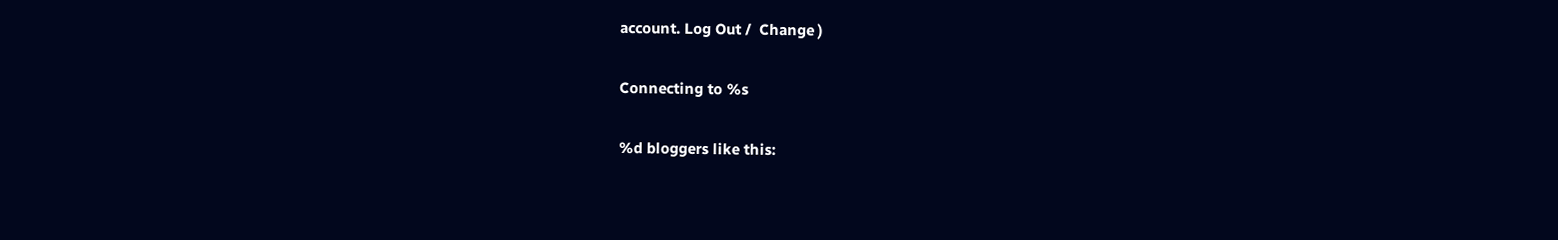account. Log Out /  Change )

Connecting to %s

%d bloggers like this: